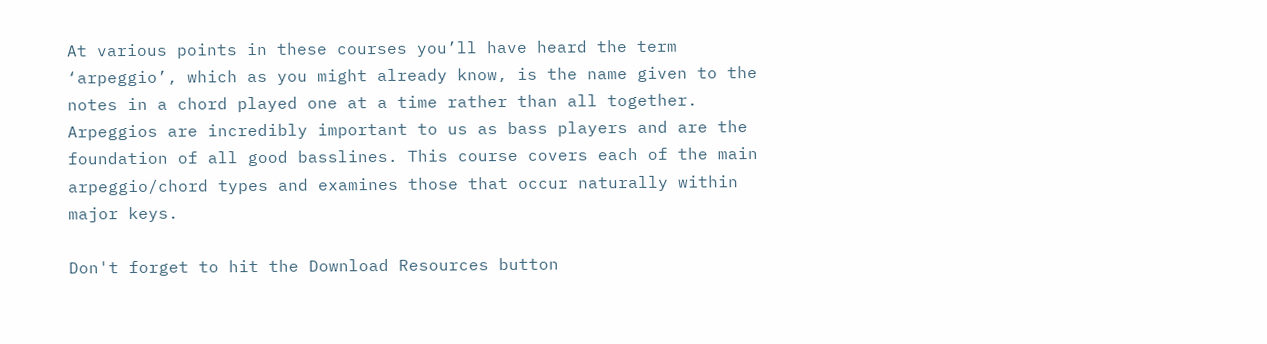At various points in these courses you’ll have heard the term ‘arpeggio’, which as you might already know, is the name given to the notes in a chord played one at a time rather than all together. Arpeggios are incredibly important to us as bass players and are the foundation of all good basslines. This course covers each of the main arpeggio/chord types and examines those that occur naturally within major keys.

Don't forget to hit the Download Resources button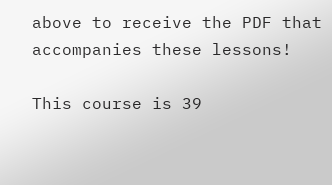above to receive the PDF that accompanies these lessons!

This course is 39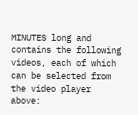MINUTES long and contains the following videos, each of which can be selected from the video player above: